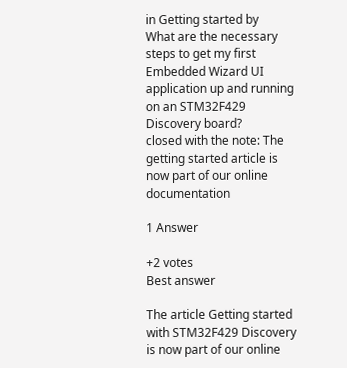in Getting started by
What are the necessary steps to get my first Embedded Wizard UI application up and running on an STM32F429 Discovery board?
closed with the note: The getting started article is now part of our online documentation

1 Answer

+2 votes
Best answer

The article Getting started with STM32F429 Discovery is now part of our online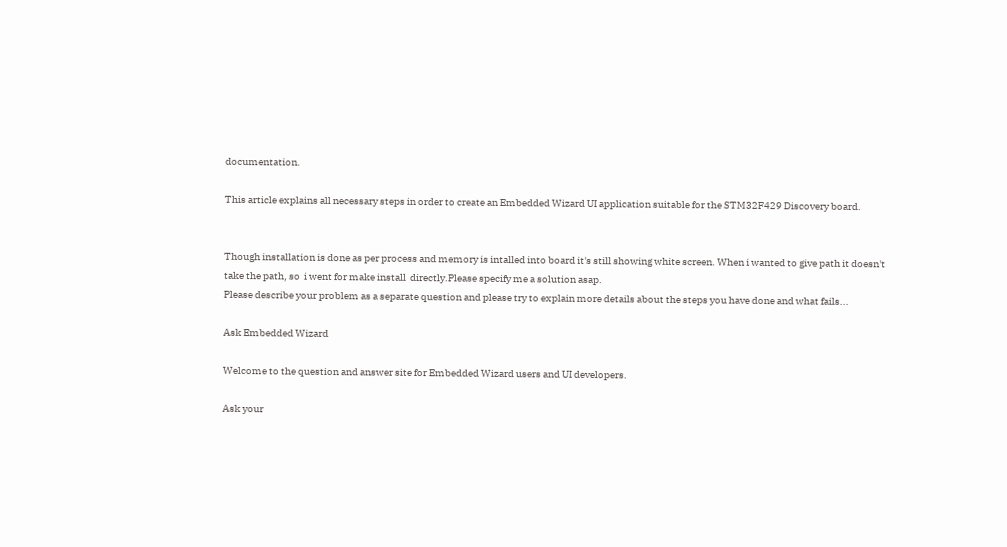documentation.

This article explains all necessary steps in order to create an Embedded Wizard UI application suitable for the STM32F429 Discovery board.


Though installation is done as per process and memory is intalled into board it's still showing white screen. When i wanted to give path it doesn't take the path, so  i went for make install  directly.Please specify me a solution asap.
Please describe your problem as a separate question and please try to explain more details about the steps you have done and what fails...

Ask Embedded Wizard

Welcome to the question and answer site for Embedded Wizard users and UI developers.

Ask your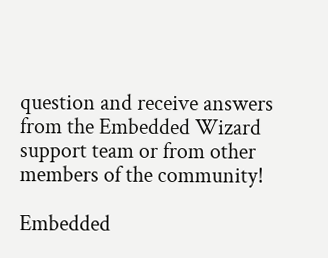question and receive answers from the Embedded Wizard support team or from other members of the community!

Embedded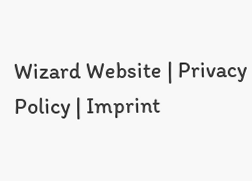Wizard Website | Privacy Policy | Imprint